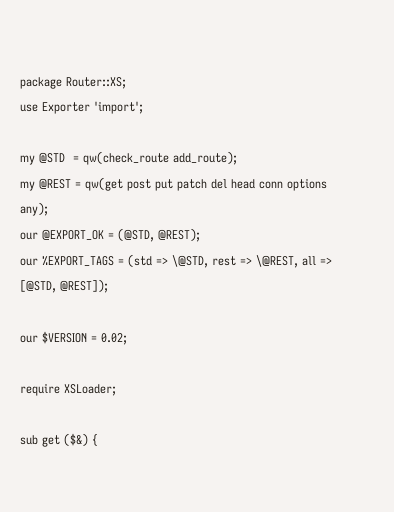package Router::XS;
use Exporter 'import';

my @STD  = qw(check_route add_route);
my @REST = qw(get post put patch del head conn options any);
our @EXPORT_OK = (@STD, @REST);
our %EXPORT_TAGS = (std => \@STD, rest => \@REST, all => [@STD, @REST]);

our $VERSION = 0.02;

require XSLoader;

sub get ($&) {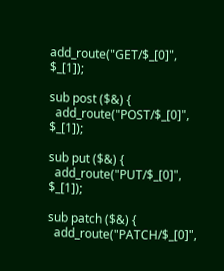add_route("GET/$_[0]", $_[1]);

sub post ($&) {
  add_route("POST/$_[0]", $_[1]);

sub put ($&) {
  add_route("PUT/$_[0]", $_[1]);

sub patch ($&) {
  add_route("PATCH/$_[0]",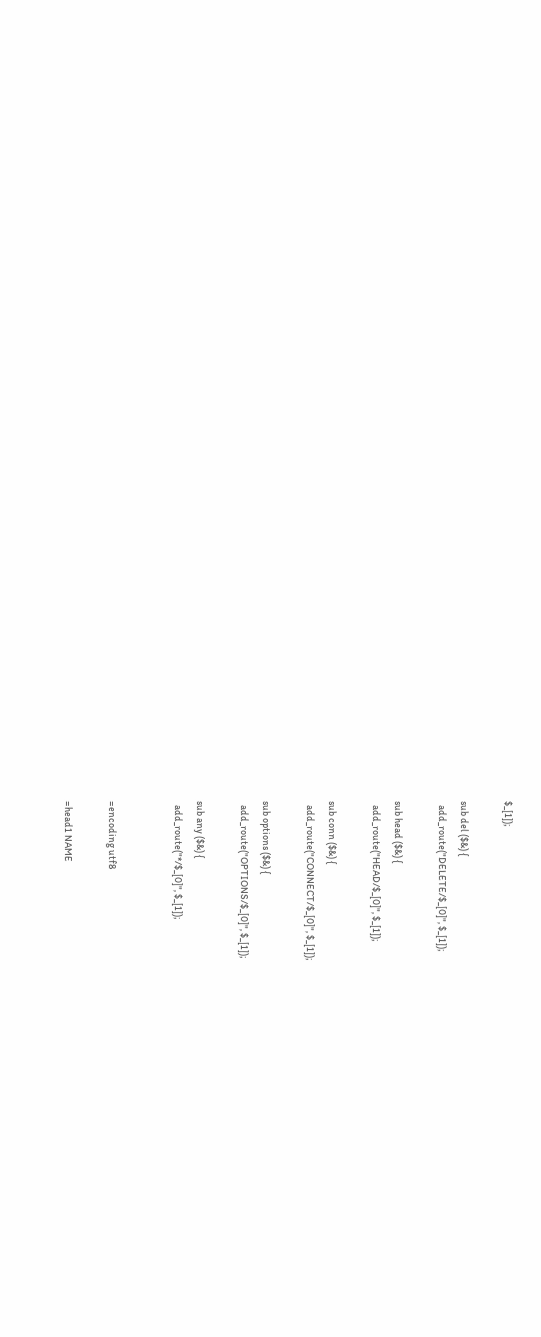$_[1]);

sub del ($&) {
  add_route("DELETE/$_[0]", $_[1]);

sub head ($&) {
  add_route("HEAD/$_[0]", $_[1]);

sub conn ($&) {
  add_route("CONNECT/$_[0]", $_[1]);

sub options ($&) {
  add_route("OPTIONS/$_[0]", $_[1]);

sub any ($&) {
  add_route("*/$_[0]", $_[1]);


=encoding utf8

=head1 NAME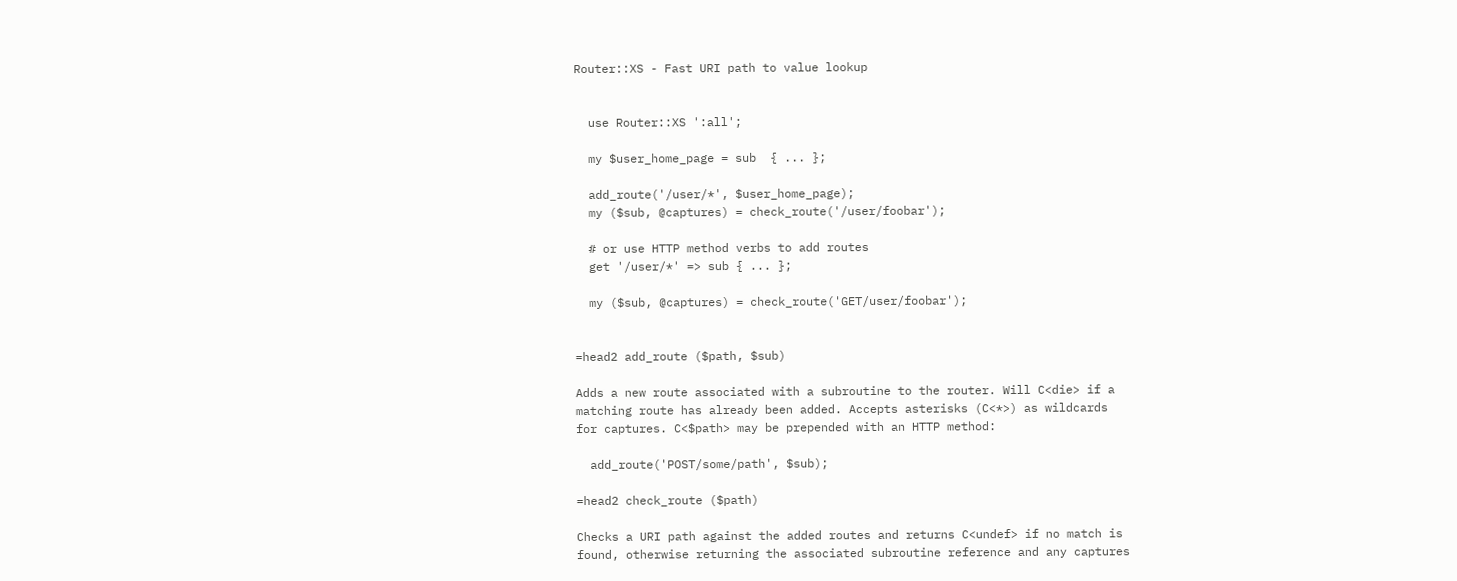Router::XS - Fast URI path to value lookup


  use Router::XS ':all';

  my $user_home_page = sub  { ... };

  add_route('/user/*', $user_home_page);
  my ($sub, @captures) = check_route('/user/foobar');

  # or use HTTP method verbs to add routes
  get '/user/*' => sub { ... };

  my ($sub, @captures) = check_route('GET/user/foobar');


=head2 add_route ($path, $sub)

Adds a new route associated with a subroutine to the router. Will C<die> if a
matching route has already been added. Accepts asterisks (C<*>) as wildcards
for captures. C<$path> may be prepended with an HTTP method:

  add_route('POST/some/path', $sub);

=head2 check_route ($path)

Checks a URI path against the added routes and returns C<undef> if no match is
found, otherwise returning the associated subroutine reference and any captures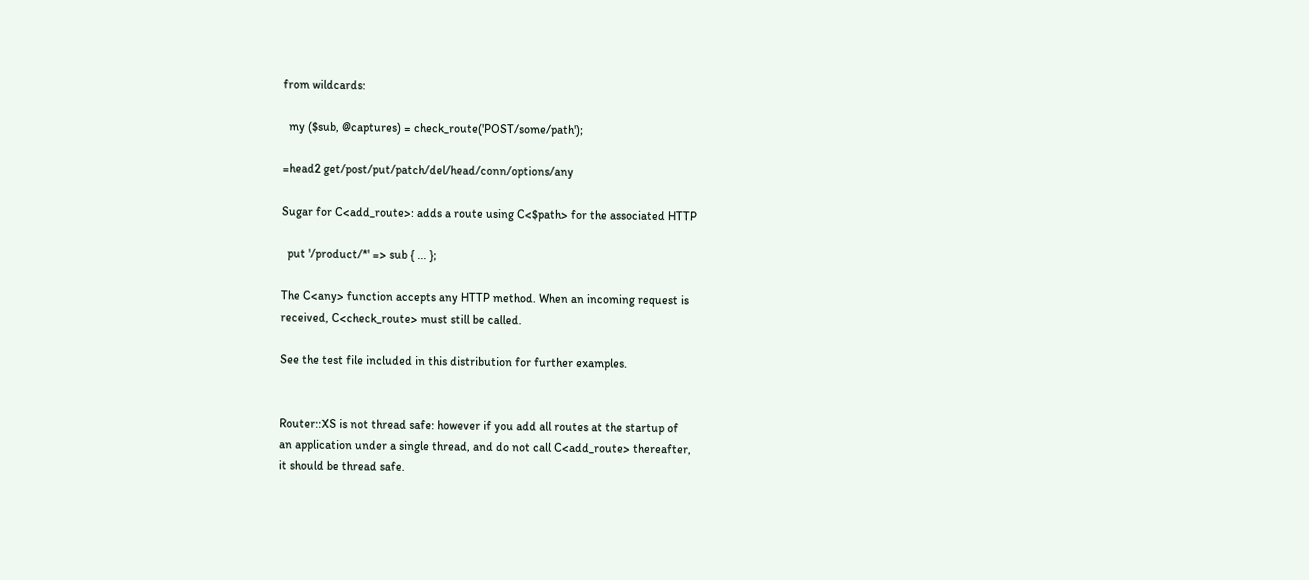from wildcards:

  my ($sub, @captures) = check_route('POST/some/path');

=head2 get/post/put/patch/del/head/conn/options/any

Sugar for C<add_route>: adds a route using C<$path> for the associated HTTP

  put '/product/*' => sub { ... };

The C<any> function accepts any HTTP method. When an incoming request is
received, C<check_route> must still be called.

See the test file included in this distribution for further examples.


Router::XS is not thread safe: however if you add all routes at the startup of
an application under a single thread, and do not call C<add_route> thereafter,
it should be thread safe.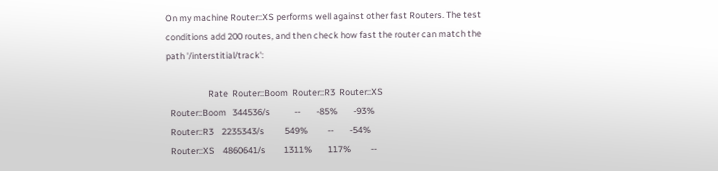On my machine Router::XS performs well against other fast Routers. The test
conditions add 200 routes, and then check how fast the router can match the
path '/interstitial/track':

                     Rate  Router::Boom  Router::R3  Router::XS
  Router::Boom   344536/s            --        -85%        -93%
  Router::R3    2235343/s          549%          --        -54%
  Router::XS    4860641/s         1311%        117%          --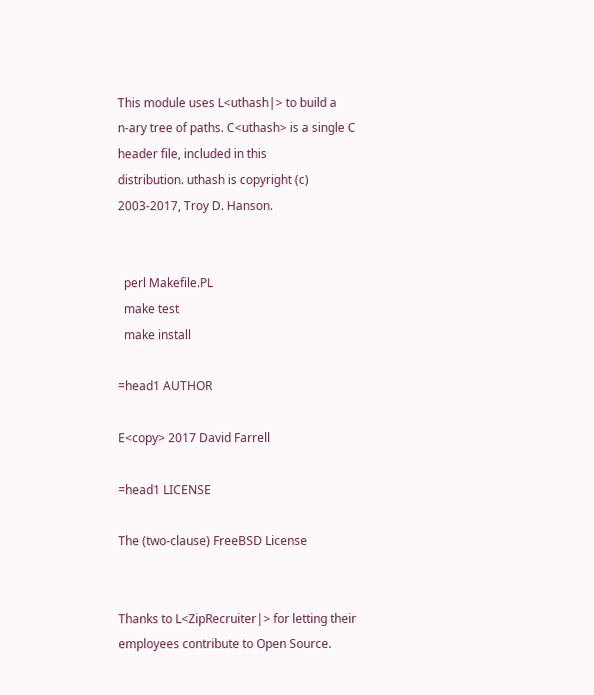This module uses L<uthash|> to build a
n-ary tree of paths. C<uthash> is a single C header file, included in this
distribution. uthash is copyright (c) 2003-2017, Troy D. Hanson.


  perl Makefile.PL
  make test
  make install

=head1 AUTHOR

E<copy> 2017 David Farrell

=head1 LICENSE

The (two-clause) FreeBSD License


Thanks to L<ZipRecruiter|> for letting their employees contribute to Open Source.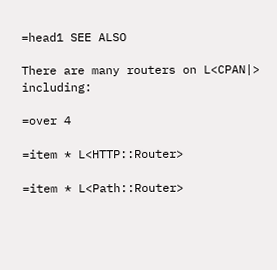=head1 SEE ALSO

There are many routers on L<CPAN|> including:

=over 4

=item * L<HTTP::Router>

=item * L<Path::Router>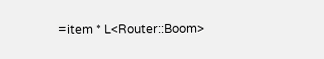=item * L<Router::Boom>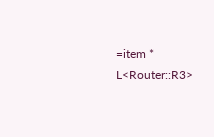=item * L<Router::R3>